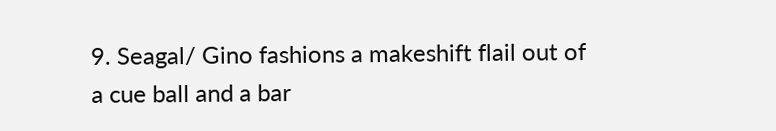9. Seagal/ Gino fashions a makeshift flail out of a cue ball and a bar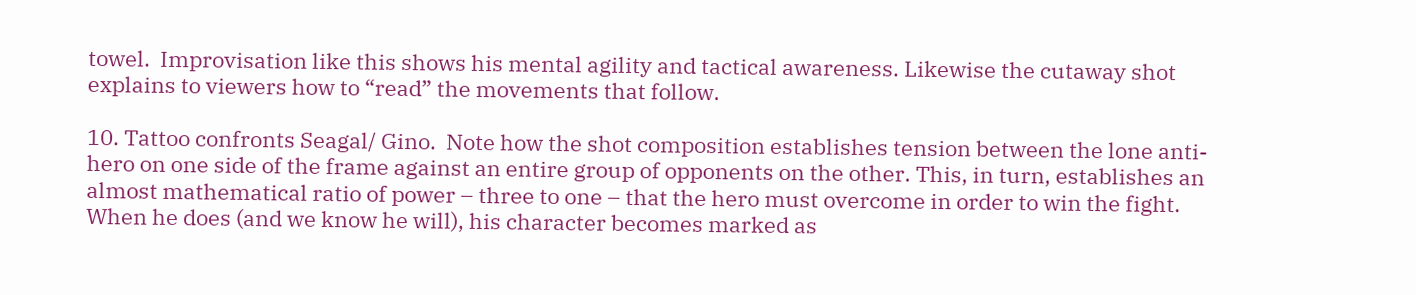towel.  Improvisation like this shows his mental agility and tactical awareness. Likewise the cutaway shot explains to viewers how to “read” the movements that follow.

10. Tattoo confronts Seagal/ Gino.  Note how the shot composition establishes tension between the lone anti-hero on one side of the frame against an entire group of opponents on the other. This, in turn, establishes an almost mathematical ratio of power – three to one – that the hero must overcome in order to win the fight.  When he does (and we know he will), his character becomes marked as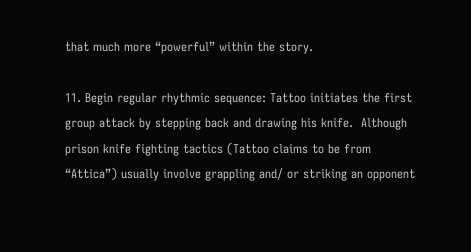that much more “powerful” within the story.

11. Begin regular rhythmic sequence: Tattoo initiates the first group attack by stepping back and drawing his knife.  Although prison knife fighting tactics (Tattoo claims to be from “Attica”) usually involve grappling and/ or striking an opponent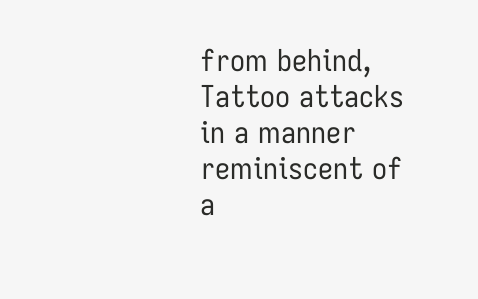from behind, Tattoo attacks in a manner reminiscent of a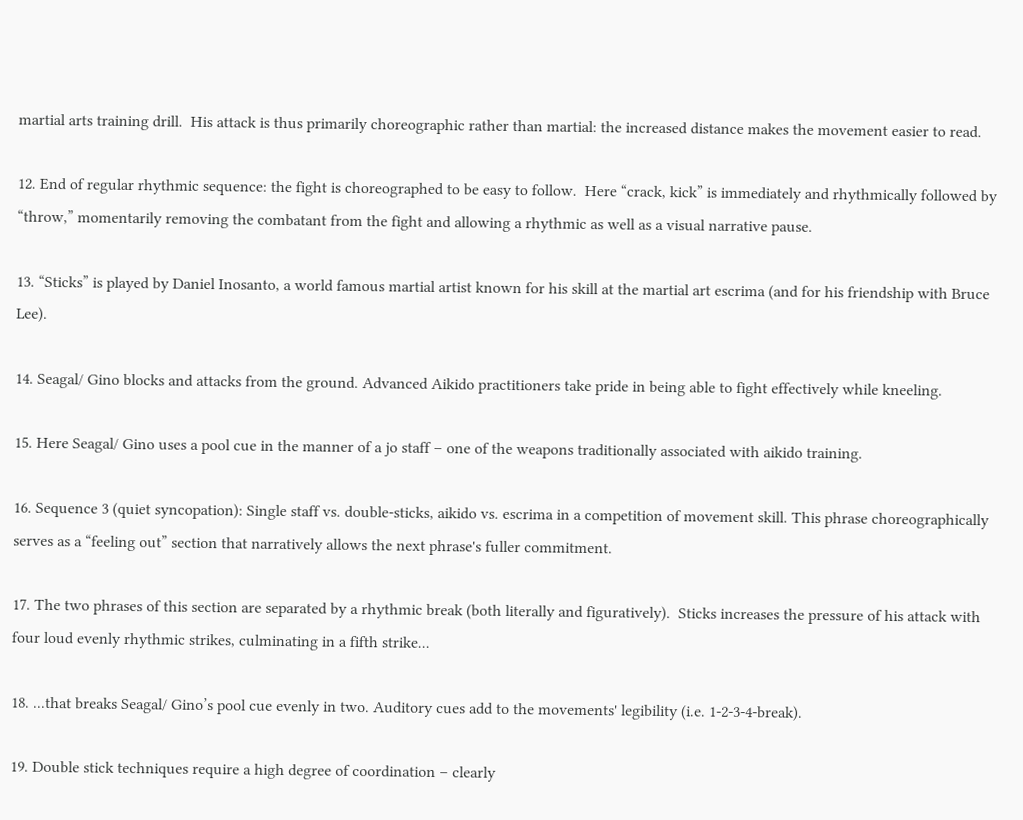martial arts training drill.  His attack is thus primarily choreographic rather than martial: the increased distance makes the movement easier to read.

12. End of regular rhythmic sequence: the fight is choreographed to be easy to follow.  Here “crack, kick” is immediately and rhythmically followed by “throw,” momentarily removing the combatant from the fight and allowing a rhythmic as well as a visual narrative pause.

13. “Sticks” is played by Daniel Inosanto, a world famous martial artist known for his skill at the martial art escrima (and for his friendship with Bruce Lee).

14. Seagal/ Gino blocks and attacks from the ground. Advanced Aikido practitioners take pride in being able to fight effectively while kneeling.

15. Here Seagal/ Gino uses a pool cue in the manner of a jo staff – one of the weapons traditionally associated with aikido training.

16. Sequence 3 (quiet syncopation): Single staff vs. double-sticks, aikido vs. escrima in a competition of movement skill. This phrase choreographically serves as a “feeling out” section that narratively allows the next phrase's fuller commitment.

17. The two phrases of this section are separated by a rhythmic break (both literally and figuratively).  Sticks increases the pressure of his attack with four loud evenly rhythmic strikes, culminating in a fifth strike...

18. ...that breaks Seagal/ Gino’s pool cue evenly in two. Auditory cues add to the movements' legibility (i.e. 1-2-3-4-break).

19. Double stick techniques require a high degree of coordination – clearly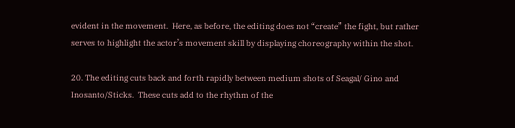evident in the movement.  Here, as before, the editing does not “create” the fight, but rather serves to highlight the actor’s movement skill by displaying choreography within the shot.

20. The editing cuts back and forth rapidly between medium shots of Seagal/ Gino and Inosanto/Sticks.  These cuts add to the rhythm of the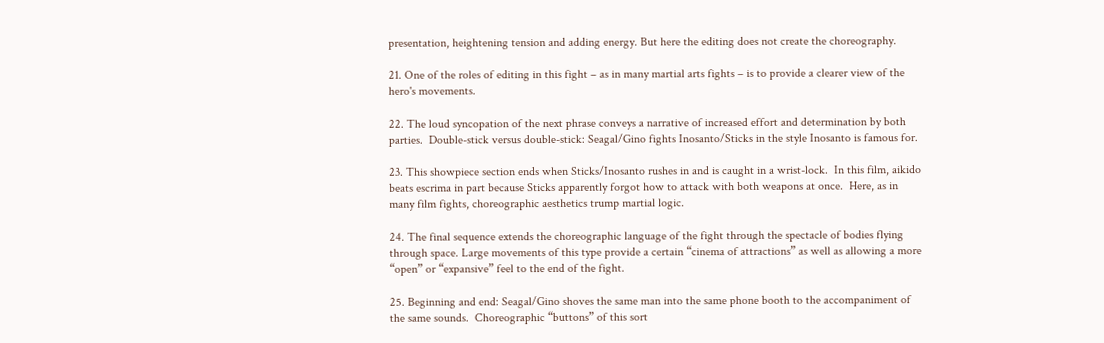presentation, heightening tension and adding energy. But here the editing does not create the choreography.

21. One of the roles of editing in this fight – as in many martial arts fights – is to provide a clearer view of the hero's movements.

22. The loud syncopation of the next phrase conveys a narrative of increased effort and determination by both parties.  Double-stick versus double-stick: Seagal/Gino fights Inosanto/Sticks in the style Inosanto is famous for.

23. This showpiece section ends when Sticks/Inosanto rushes in and is caught in a wrist-lock.  In this film, aikido beats escrima in part because Sticks apparently forgot how to attack with both weapons at once.  Here, as in many film fights, choreographic aesthetics trump martial logic.

24. The final sequence extends the choreographic language of the fight through the spectacle of bodies flying through space. Large movements of this type provide a certain “cinema of attractions” as well as allowing a more “open” or “expansive” feel to the end of the fight.

25. Beginning and end: Seagal/Gino shoves the same man into the same phone booth to the accompaniment of the same sounds.  Choreographic “buttons” of this sort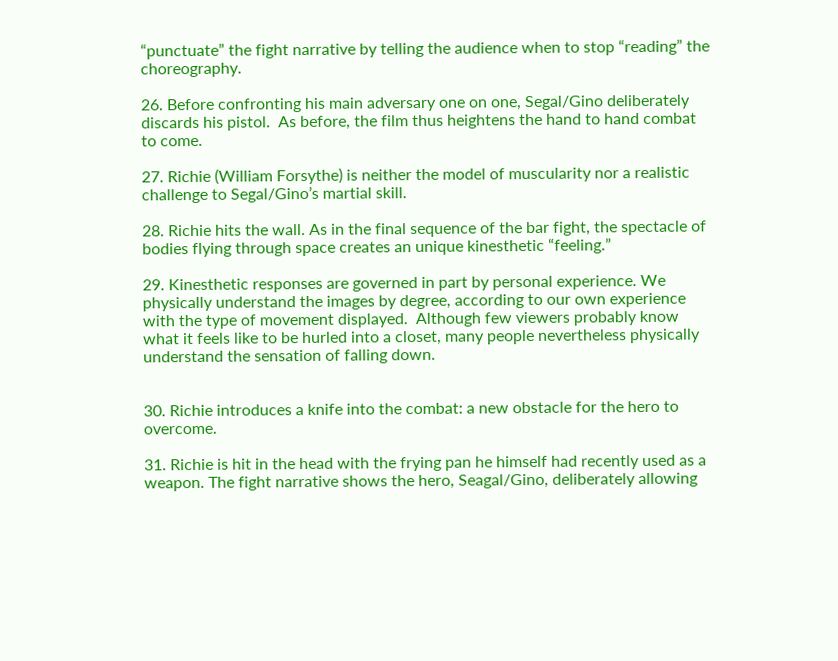“punctuate” the fight narrative by telling the audience when to stop “reading” the choreography.

26. Before confronting his main adversary one on one, Segal/Gino deliberately discards his pistol.  As before, the film thus heightens the hand to hand combat to come.

27. Richie (William Forsythe) is neither the model of muscularity nor a realistic challenge to Segal/Gino’s martial skill.

28. Richie hits the wall. As in the final sequence of the bar fight, the spectacle of bodies flying through space creates an unique kinesthetic “feeling.”

29. Kinesthetic responses are governed in part by personal experience. We physically understand the images by degree, according to our own experience with the type of movement displayed.  Although few viewers probably know what it feels like to be hurled into a closet, many people nevertheless physically understand the sensation of falling down.


30. Richie introduces a knife into the combat: a new obstacle for the hero to overcome.

31. Richie is hit in the head with the frying pan he himself had recently used as a weapon. The fight narrative shows the hero, Seagal/Gino, deliberately allowing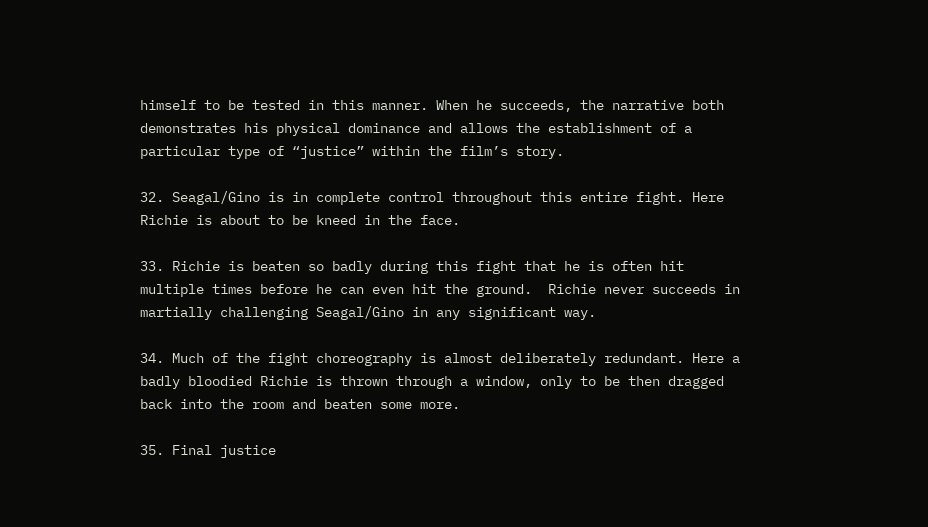himself to be tested in this manner. When he succeeds, the narrative both demonstrates his physical dominance and allows the establishment of a particular type of “justice” within the film’s story.

32. Seagal/Gino is in complete control throughout this entire fight. Here Richie is about to be kneed in the face.

33. Richie is beaten so badly during this fight that he is often hit multiple times before he can even hit the ground.  Richie never succeeds in martially challenging Seagal/Gino in any significant way.

34. Much of the fight choreography is almost deliberately redundant. Here a badly bloodied Richie is thrown through a window, only to be then dragged back into the room and beaten some more.

35. Final justice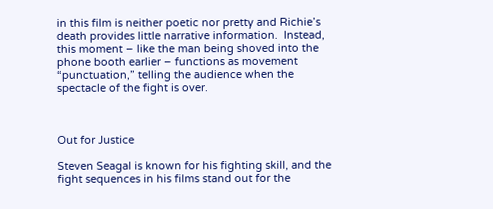in this film is neither poetic nor pretty and Richie’s death provides little narrative information.  Instead, this moment – like the man being shoved into the phone booth earlier – functions as movement “punctuation,” telling the audience when the spectacle of the fight is over.



Out for Justice

Steven Seagal is known for his fighting skill, and the fight sequences in his films stand out for the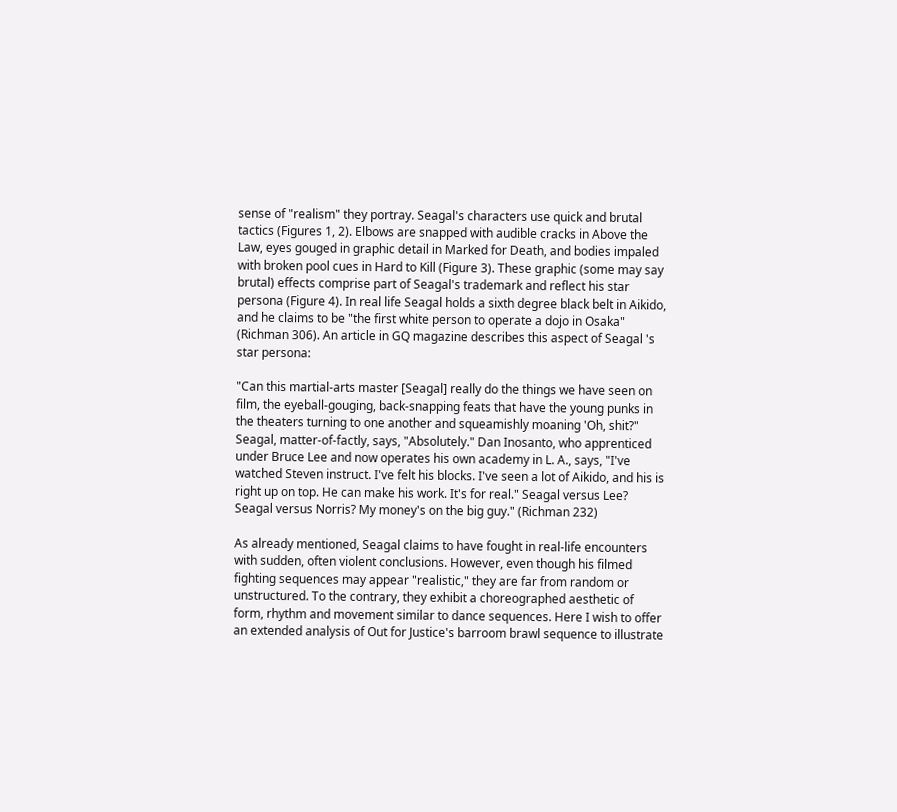sense of "realism" they portray. Seagal's characters use quick and brutal tactics (Figures 1, 2). Elbows are snapped with audible cracks in Above the Law, eyes gouged in graphic detail in Marked for Death, and bodies impaled with broken pool cues in Hard to Kill (Figure 3). These graphic (some may say brutal) effects comprise part of Seagal's trademark and reflect his star persona (Figure 4). In real life Seagal holds a sixth degree black belt in Aikido, and he claims to be "the first white person to operate a dojo in Osaka" (Richman 306). An article in GQ magazine describes this aspect of Seagal 's star persona:

"Can this martial-arts master [Seagal] really do the things we have seen on film, the eyeball-gouging, back-snapping feats that have the young punks in the theaters turning to one another and squeamishly moaning 'Oh, shit?" Seagal, matter-of-factly, says, "Absolutely." Dan Inosanto, who apprenticed under Bruce Lee and now operates his own academy in L. A., says, "I've watched Steven instruct. I've felt his blocks. I've seen a lot of Aikido, and his is right up on top. He can make his work. It's for real." Seagal versus Lee? Seagal versus Norris? My money's on the big guy." (Richman 232)

As already mentioned, Seagal claims to have fought in real-life encounters with sudden, often violent conclusions. However, even though his filmed fighting sequences may appear "realistic," they are far from random or unstructured. To the contrary, they exhibit a choreographed aesthetic of form, rhythm and movement similar to dance sequences. Here I wish to offer an extended analysis of Out for Justice's barroom brawl sequence to illustrate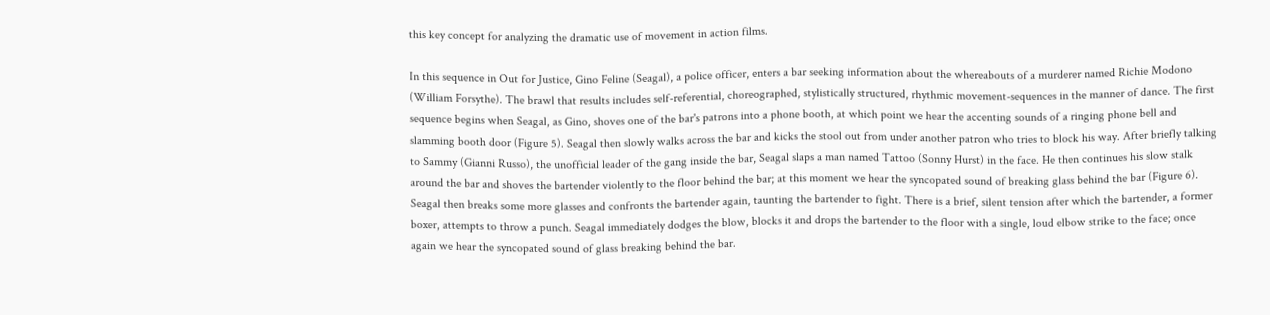this key concept for analyzing the dramatic use of movement in action films.

In this sequence in Out for Justice, Gino Feline (Seagal), a police officer, enters a bar seeking information about the whereabouts of a murderer named Richie Modono (William Forsythe). The brawl that results includes self-referential, choreographed, stylistically structured, rhythmic movement-sequences in the manner of dance. The first sequence begins when Seagal, as Gino, shoves one of the bar's patrons into a phone booth, at which point we hear the accenting sounds of a ringing phone bell and slamming booth door (Figure 5). Seagal then slowly walks across the bar and kicks the stool out from under another patron who tries to block his way. After briefly talking to Sammy (Gianni Russo), the unofficial leader of the gang inside the bar, Seagal slaps a man named Tattoo (Sonny Hurst) in the face. He then continues his slow stalk around the bar and shoves the bartender violently to the floor behind the bar; at this moment we hear the syncopated sound of breaking glass behind the bar (Figure 6). Seagal then breaks some more glasses and confronts the bartender again, taunting the bartender to fight. There is a brief, silent tension after which the bartender, a former boxer, attempts to throw a punch. Seagal immediately dodges the blow, blocks it and drops the bartender to the floor with a single, loud elbow strike to the face; once again we hear the syncopated sound of glass breaking behind the bar.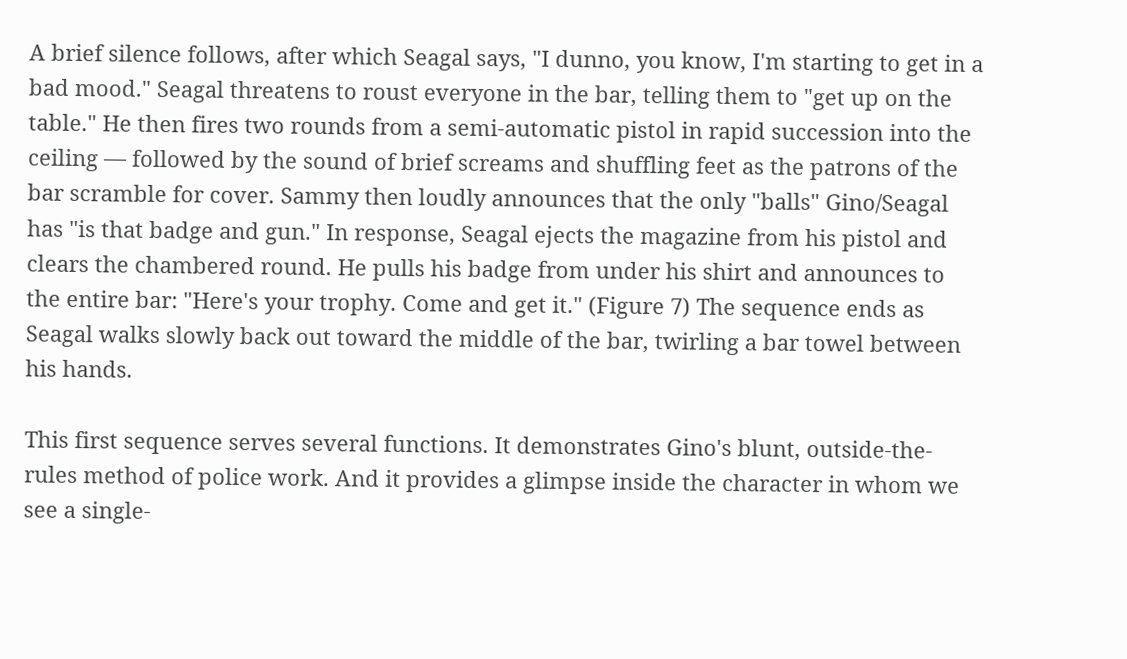A brief silence follows, after which Seagal says, "I dunno, you know, I'm starting to get in a bad mood." Seagal threatens to roust everyone in the bar, telling them to "get up on the table." He then fires two rounds from a semi-automatic pistol in rapid succession into the ceiling — followed by the sound of brief screams and shuffling feet as the patrons of the bar scramble for cover. Sammy then loudly announces that the only "balls" Gino/Seagal has "is that badge and gun." In response, Seagal ejects the magazine from his pistol and clears the chambered round. He pulls his badge from under his shirt and announces to the entire bar: "Here's your trophy. Come and get it." (Figure 7) The sequence ends as Seagal walks slowly back out toward the middle of the bar, twirling a bar towel between his hands.

This first sequence serves several functions. It demonstrates Gino's blunt, outside-the-rules method of police work. And it provides a glimpse inside the character in whom we see a single-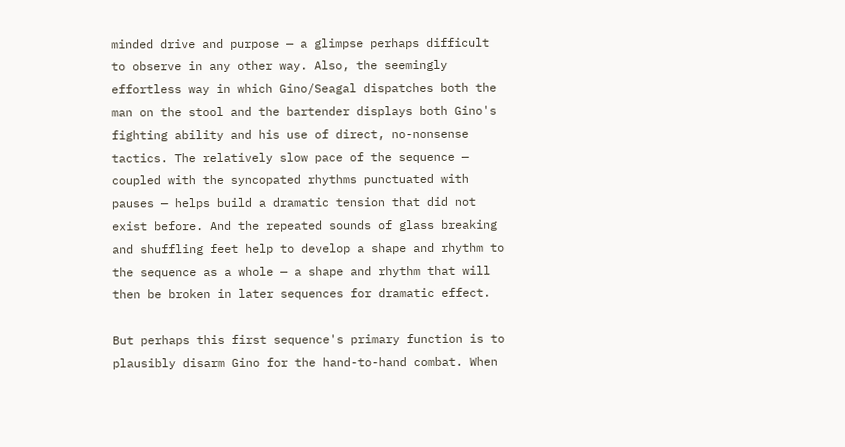minded drive and purpose — a glimpse perhaps difficult to observe in any other way. Also, the seemingly effortless way in which Gino/Seagal dispatches both the man on the stool and the bartender displays both Gino's fighting ability and his use of direct, no-nonsense tactics. The relatively slow pace of the sequence — coupled with the syncopated rhythms punctuated with pauses — helps build a dramatic tension that did not exist before. And the repeated sounds of glass breaking and shuffling feet help to develop a shape and rhythm to the sequence as a whole — a shape and rhythm that will then be broken in later sequences for dramatic effect.

But perhaps this first sequence's primary function is to plausibly disarm Gino for the hand-to-hand combat. When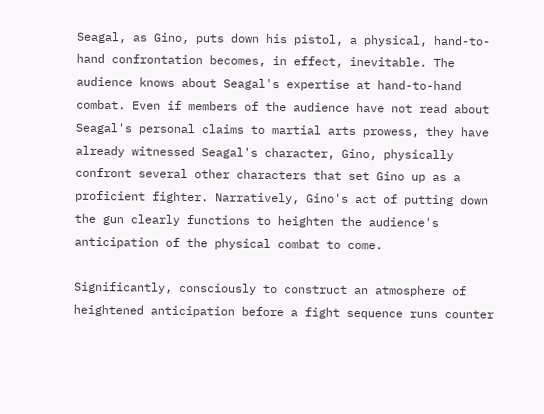Seagal, as Gino, puts down his pistol, a physical, hand-to-hand confrontation becomes, in effect, inevitable. The audience knows about Seagal's expertise at hand-to-hand combat. Even if members of the audience have not read about Seagal's personal claims to martial arts prowess, they have already witnessed Seagal's character, Gino, physically confront several other characters that set Gino up as a proficient fighter. Narratively, Gino's act of putting down the gun clearly functions to heighten the audience's anticipation of the physical combat to come.

Significantly, consciously to construct an atmosphere of heightened anticipation before a fight sequence runs counter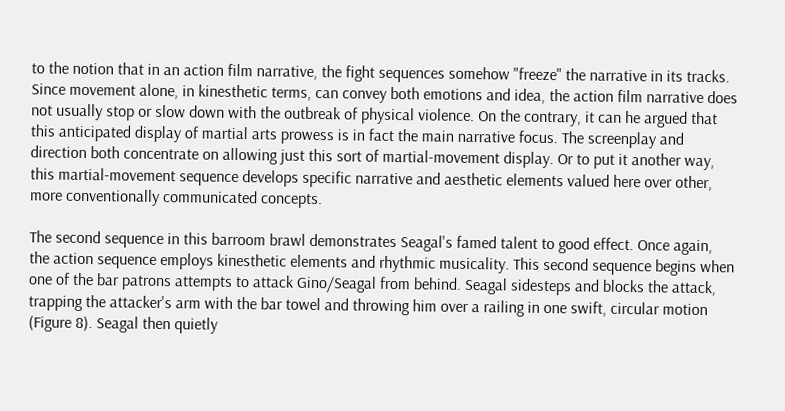to the notion that in an action film narrative, the fight sequences somehow "freeze" the narrative in its tracks. Since movement alone, in kinesthetic terms, can convey both emotions and idea, the action film narrative does not usually stop or slow down with the outbreak of physical violence. On the contrary, it can he argued that this anticipated display of martial arts prowess is in fact the main narrative focus. The screenplay and direction both concentrate on allowing just this sort of martial-movement display. Or to put it another way, this martial-movement sequence develops specific narrative and aesthetic elements valued here over other, more conventionally communicated concepts.

The second sequence in this barroom brawl demonstrates Seagal's famed talent to good effect. Once again, the action sequence employs kinesthetic elements and rhythmic musicality. This second sequence begins when one of the bar patrons attempts to attack Gino/Seagal from behind. Seagal sidesteps and blocks the attack, trapping the attacker's arm with the bar towel and throwing him over a railing in one swift, circular motion (Figure 8). Seagal then quietly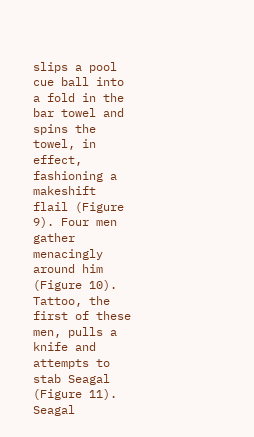slips a pool cue ball into a fold in the bar towel and spins the towel, in effect, fashioning a makeshift flail (Figure 9). Four men gather menacingly around him (Figure 10). Tattoo, the first of these men, pulls a knife and attempts to stab Seagal (Figure 11). Seagal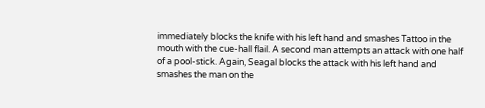immediately blocks the knife with his left hand and smashes Tattoo in the mouth with the cue-hall flail. A second man attempts an attack with one half of a pool-stick. Again, Seagal blocks the attack with his left hand and smashes the man on the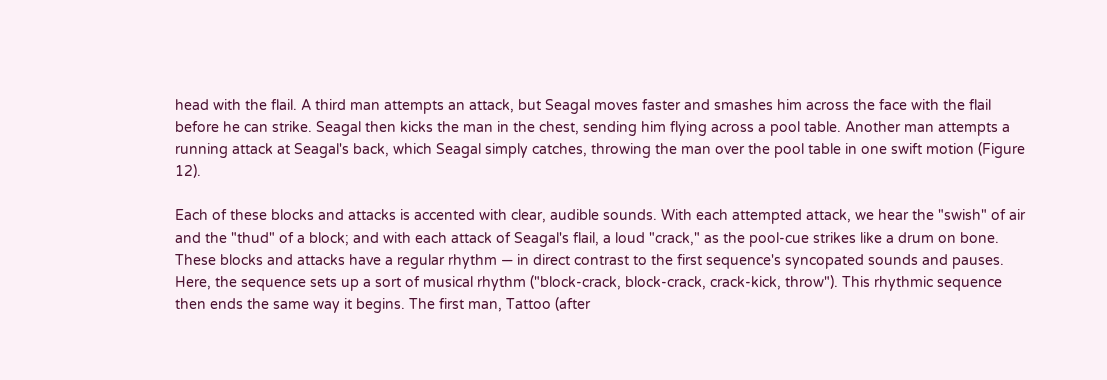head with the flail. A third man attempts an attack, but Seagal moves faster and smashes him across the face with the flail before he can strike. Seagal then kicks the man in the chest, sending him flying across a pool table. Another man attempts a running attack at Seagal's back, which Seagal simply catches, throwing the man over the pool table in one swift motion (Figure 12).

Each of these blocks and attacks is accented with clear, audible sounds. With each attempted attack, we hear the "swish" of air and the "thud" of a block; and with each attack of Seagal's flail, a loud "crack," as the pool-cue strikes like a drum on bone. These blocks and attacks have a regular rhythm — in direct contrast to the first sequence's syncopated sounds and pauses. Here, the sequence sets up a sort of musical rhythm ("block-crack, block-crack, crack-kick, throw"). This rhythmic sequence then ends the same way it begins. The first man, Tattoo (after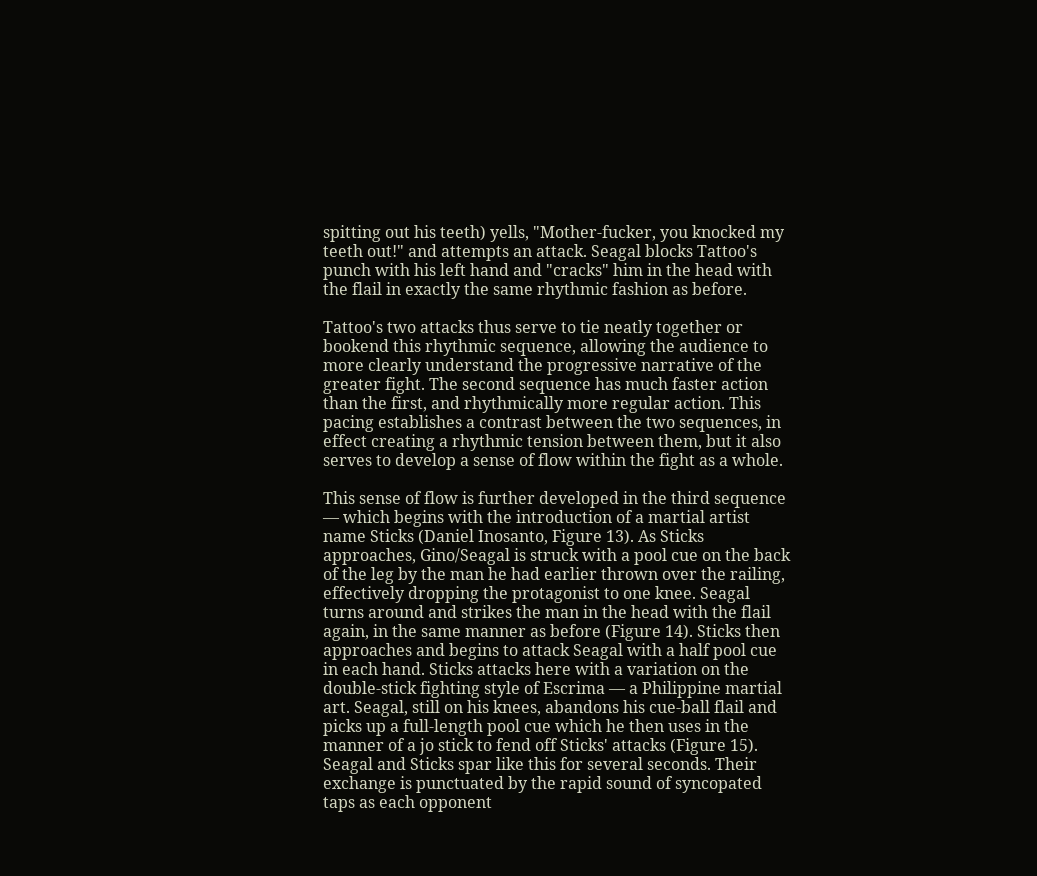spitting out his teeth) yells, "Mother-fucker, you knocked my teeth out!" and attempts an attack. Seagal blocks Tattoo's punch with his left hand and "cracks" him in the head with the flail in exactly the same rhythmic fashion as before.

Tattoo's two attacks thus serve to tie neatly together or bookend this rhythmic sequence, allowing the audience to more clearly understand the progressive narrative of the greater fight. The second sequence has much faster action than the first, and rhythmically more regular action. This pacing establishes a contrast between the two sequences, in effect creating a rhythmic tension between them, but it also serves to develop a sense of flow within the fight as a whole.

This sense of flow is further developed in the third sequence — which begins with the introduction of a martial artist name Sticks (Daniel Inosanto, Figure 13). As Sticks approaches, Gino/Seagal is struck with a pool cue on the back of the leg by the man he had earlier thrown over the railing, effectively dropping the protagonist to one knee. Seagal turns around and strikes the man in the head with the flail again, in the same manner as before (Figure 14). Sticks then approaches and begins to attack Seagal with a half pool cue in each hand. Sticks attacks here with a variation on the double-stick fighting style of Escrima — a Philippine martial art. Seagal, still on his knees, abandons his cue-ball flail and picks up a full-length pool cue which he then uses in the manner of a jo stick to fend off Sticks' attacks (Figure 15). Seagal and Sticks spar like this for several seconds. Their exchange is punctuated by the rapid sound of syncopated taps as each opponent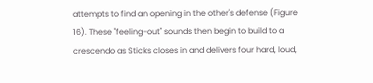attempts to find an opening in the other's defense (Figure 16). These "feeling-out" sounds then begin to build to a crescendo as Sticks closes in and delivers four hard, loud,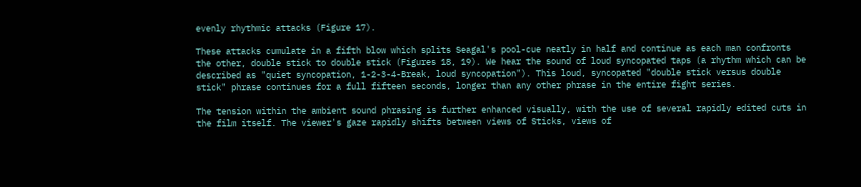evenly rhythmic attacks (Figure 17).

These attacks cumulate in a fifth blow which splits Seagal's pool-cue neatly in half and continue as each man confronts the other, double stick to double stick (Figures 18, 19). We hear the sound of loud syncopated taps (a rhythm which can be described as "quiet syncopation, 1-2-3-4-Break, loud syncopation"). This loud, syncopated "double stick versus double stick" phrase continues for a full fifteen seconds, longer than any other phrase in the entire fight series.

The tension within the ambient sound phrasing is further enhanced visually, with the use of several rapidly edited cuts in the film itself. The viewer's gaze rapidly shifts between views of Sticks, views of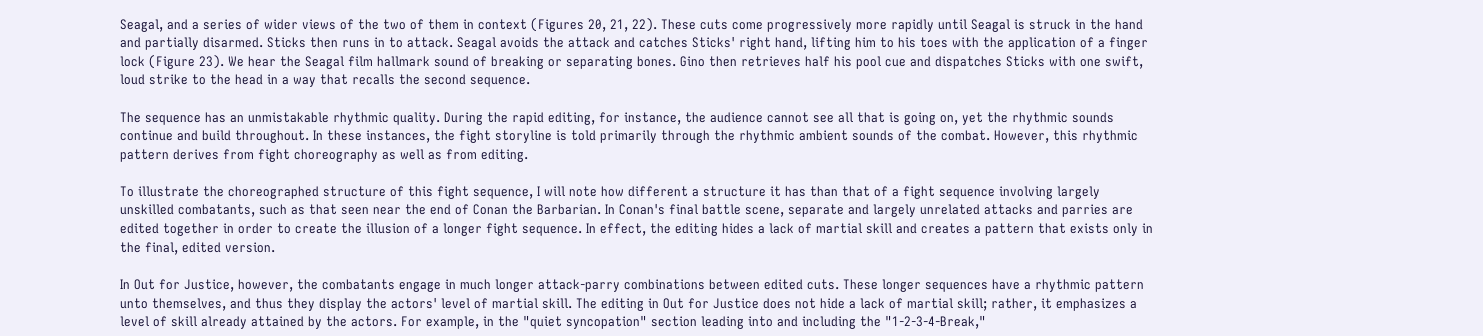Seagal, and a series of wider views of the two of them in context (Figures 20, 21, 22). These cuts come progressively more rapidly until Seagal is struck in the hand and partially disarmed. Sticks then runs in to attack. Seagal avoids the attack and catches Sticks' right hand, lifting him to his toes with the application of a finger lock (Figure 23). We hear the Seagal film hallmark sound of breaking or separating bones. Gino then retrieves half his pool cue and dispatches Sticks with one swift, loud strike to the head in a way that recalls the second sequence.

The sequence has an unmistakable rhythmic quality. During the rapid editing, for instance, the audience cannot see all that is going on, yet the rhythmic sounds continue and build throughout. In these instances, the fight storyline is told primarily through the rhythmic ambient sounds of the combat. However, this rhythmic pattern derives from fight choreography as well as from editing.

To illustrate the choreographed structure of this fight sequence, I will note how different a structure it has than that of a fight sequence involving largely unskilled combatants, such as that seen near the end of Conan the Barbarian. In Conan's final battle scene, separate and largely unrelated attacks and parries are edited together in order to create the illusion of a longer fight sequence. In effect, the editing hides a lack of martial skill and creates a pattern that exists only in the final, edited version.

In Out for Justice, however, the combatants engage in much longer attack-parry combinations between edited cuts. These longer sequences have a rhythmic pattern unto themselves, and thus they display the actors' level of martial skill. The editing in Out for Justice does not hide a lack of martial skill; rather, it emphasizes a level of skill already attained by the actors. For example, in the "quiet syncopation" section leading into and including the "1-2-3-4-Break,"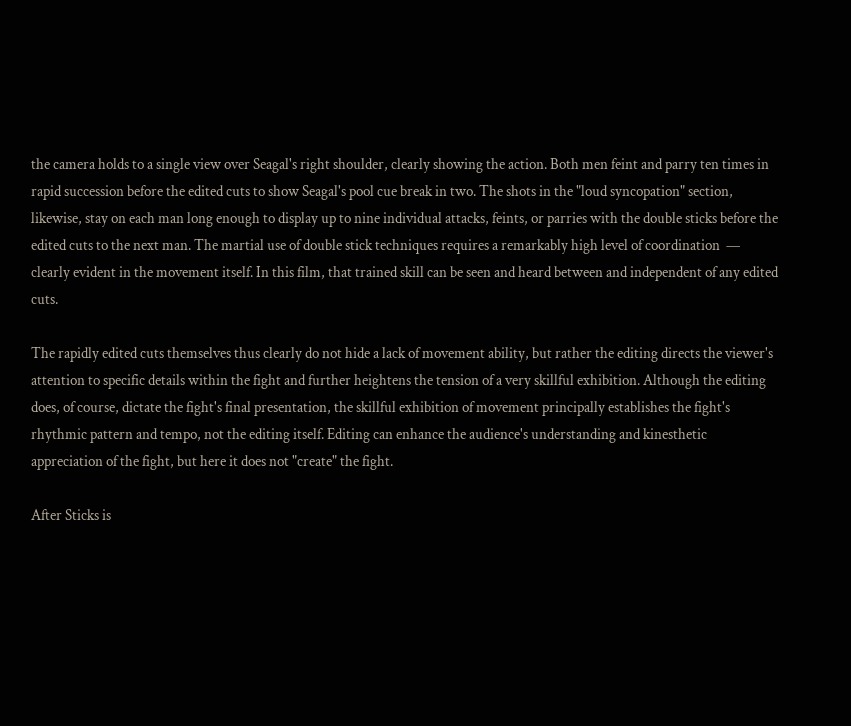the camera holds to a single view over Seagal's right shoulder, clearly showing the action. Both men feint and parry ten times in rapid succession before the edited cuts to show Seagal's pool cue break in two. The shots in the "loud syncopation" section, likewise, stay on each man long enough to display up to nine individual attacks, feints, or parries with the double sticks before the edited cuts to the next man. The martial use of double stick techniques requires a remarkably high level of coordination  — clearly evident in the movement itself. In this film, that trained skill can be seen and heard between and independent of any edited cuts.

The rapidly edited cuts themselves thus clearly do not hide a lack of movement ability, but rather the editing directs the viewer's attention to specific details within the fight and further heightens the tension of a very skillful exhibition. Although the editing does, of course, dictate the fight's final presentation, the skillful exhibition of movement principally establishes the fight's rhythmic pattern and tempo, not the editing itself. Editing can enhance the audience's understanding and kinesthetic appreciation of the fight, but here it does not "create" the fight.

After Sticks is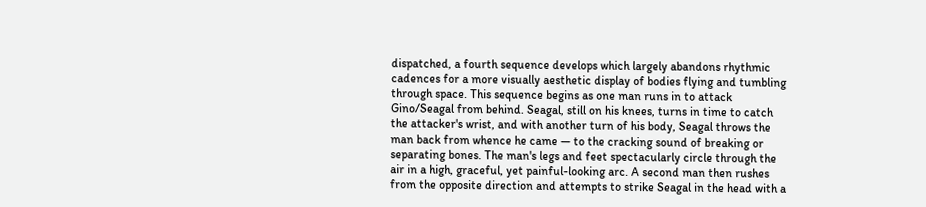dispatched, a fourth sequence develops which largely abandons rhythmic cadences for a more visually aesthetic display of bodies flying and tumbling through space. This sequence begins as one man runs in to attack Gino/Seagal from behind. Seagal, still on his knees, turns in time to catch the attacker's wrist, and with another turn of his body, Seagal throws the man back from whence he came — to the cracking sound of breaking or separating bones. The man's legs and feet spectacularly circle through the air in a high, graceful, yet painful-looking arc. A second man then rushes from the opposite direction and attempts to strike Seagal in the head with a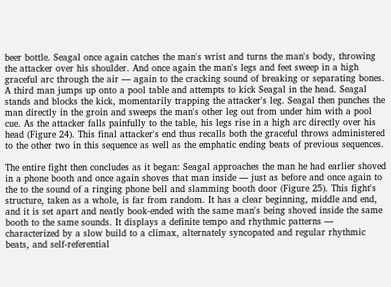beer bottle. Seagal once again catches the man's wrist and turns the man's body, throwing the attacker over his shoulder. And once again the man's legs and feet sweep in a high graceful arc through the air — again to the cracking sound of breaking or separating bones. A third man jumps up onto a pool table and attempts to kick Seagal in the head. Seagal stands and blocks the kick, momentarily trapping the attacker's leg. Seagal then punches the man directly in the groin and sweeps the man's other leg out from under him with a pool cue. As the attacker falls painfully to the table, his legs rise in a high arc directly over his head (Figure 24). This final attacker's end thus recalls both the graceful throws administered to the other two in this sequence as well as the emphatic ending beats of previous sequences.

The entire fight then concludes as it began: Seagal approaches the man he had earlier shoved in a phone booth and once again shoves that man inside — just as before and once again to the to the sound of a ringing phone bell and slamming booth door (Figure 25). This fight's structure, taken as a whole, is far from random. It has a clear beginning, middle and end, and it is set apart and neatly book-ended with the same man's being shoved inside the same booth to the same sounds. It displays a definite tempo and rhythmic patterns — characterized by a slow build to a climax, alternately syncopated and regular rhythmic beats, and self-referential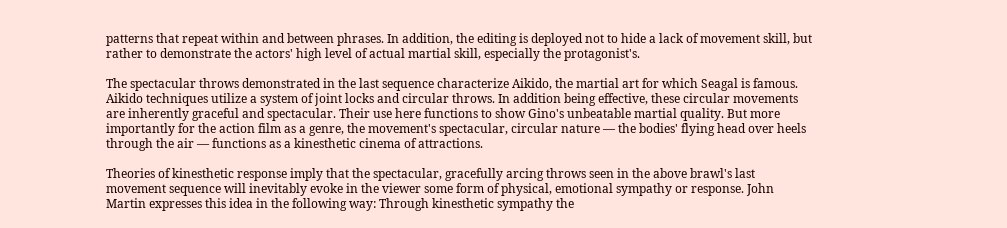patterns that repeat within and between phrases. In addition, the editing is deployed not to hide a lack of movement skill, but rather to demonstrate the actors' high level of actual martial skill, especially the protagonist's.

The spectacular throws demonstrated in the last sequence characterize Aikido, the martial art for which Seagal is famous. Aikido techniques utilize a system of joint locks and circular throws. In addition being effective, these circular movements are inherently graceful and spectacular. Their use here functions to show Gino's unbeatable martial quality. But more importantly for the action film as a genre, the movement's spectacular, circular nature — the bodies' flying head over heels through the air — functions as a kinesthetic cinema of attractions.

Theories of kinesthetic response imply that the spectacular, gracefully arcing throws seen in the above brawl's last movement sequence will inevitably evoke in the viewer some form of physical, emotional sympathy or response. John Martin expresses this idea in the following way: Through kinesthetic sympathy the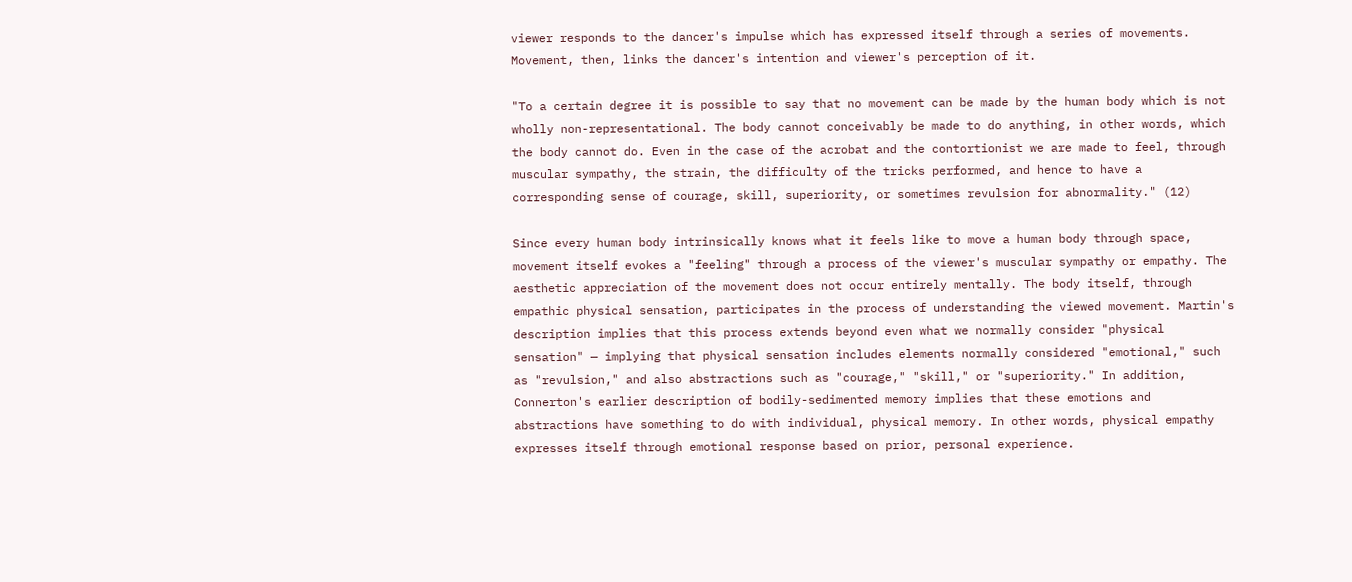viewer responds to the dancer's impulse which has expressed itself through a series of movements. Movement, then, links the dancer's intention and viewer's perception of it.

"To a certain degree it is possible to say that no movement can be made by the human body which is not wholly non-representational. The body cannot conceivably be made to do anything, in other words, which the body cannot do. Even in the case of the acrobat and the contortionist we are made to feel, through muscular sympathy, the strain, the difficulty of the tricks performed, and hence to have a corresponding sense of courage, skill, superiority, or sometimes revulsion for abnormality." (12)

Since every human body intrinsically knows what it feels like to move a human body through space, movement itself evokes a "feeling" through a process of the viewer's muscular sympathy or empathy. The aesthetic appreciation of the movement does not occur entirely mentally. The body itself, through empathic physical sensation, participates in the process of understanding the viewed movement. Martin's description implies that this process extends beyond even what we normally consider "physical sensation" — implying that physical sensation includes elements normally considered "emotional," such as "revulsion," and also abstractions such as "courage," "skill," or "superiority." In addition, Connerton's earlier description of bodily-sedimented memory implies that these emotions and abstractions have something to do with individual, physical memory. In other words, physical empathy expresses itself through emotional response based on prior, personal experience.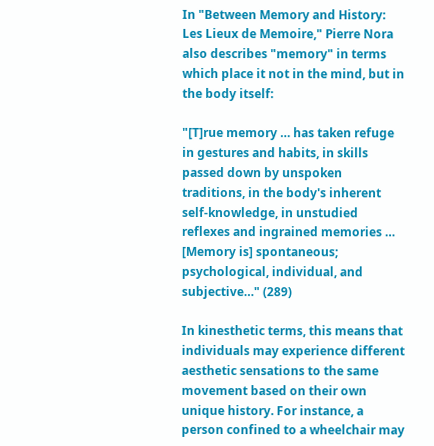In "Between Memory and History: Les Lieux de Memoire," Pierre Nora also describes "memory" in terms which place it not in the mind, but in the body itself:

"[T]rue memory … has taken refuge in gestures and habits, in skills passed down by unspoken traditions, in the body's inherent self-knowledge, in unstudied reflexes and ingrained memories … [Memory is] spontaneous; psychological, individual, and subjective…" (289)

In kinesthetic terms, this means that individuals may experience different aesthetic sensations to the same movement based on their own unique history. For instance, a person confined to a wheelchair may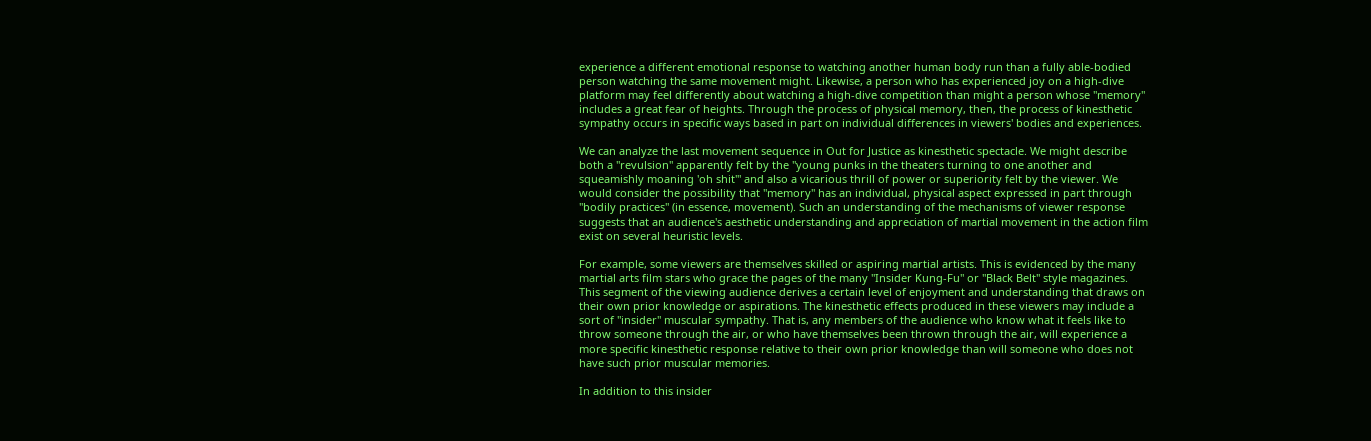experience a different emotional response to watching another human body run than a fully able-bodied person watching the same movement might. Likewise, a person who has experienced joy on a high-dive platform may feel differently about watching a high-dive competition than might a person whose "memory" includes a great fear of heights. Through the process of physical memory, then, the process of kinesthetic sympathy occurs in specific ways based in part on individual differences in viewers' bodies and experiences.

We can analyze the last movement sequence in Out for Justice as kinesthetic spectacle. We might describe both a "revulsion" apparently felt by the "young punks in the theaters turning to one another and squeamishly moaning 'oh shit'" and also a vicarious thrill of power or superiority felt by the viewer. We would consider the possibility that "memory" has an individual, physical aspect expressed in part through "bodily practices" (in essence, movement). Such an understanding of the mechanisms of viewer response suggests that an audience's aesthetic understanding and appreciation of martial movement in the action film exist on several heuristic levels.

For example, some viewers are themselves skilled or aspiring martial artists. This is evidenced by the many martial arts film stars who grace the pages of the many "Insider Kung-Fu" or "Black Belt" style magazines. This segment of the viewing audience derives a certain level of enjoyment and understanding that draws on their own prior knowledge or aspirations. The kinesthetic effects produced in these viewers may include a sort of "insider" muscular sympathy. That is, any members of the audience who know what it feels like to throw someone through the air, or who have themselves been thrown through the air, will experience a more specific kinesthetic response relative to their own prior knowledge than will someone who does not have such prior muscular memories.

In addition to this insider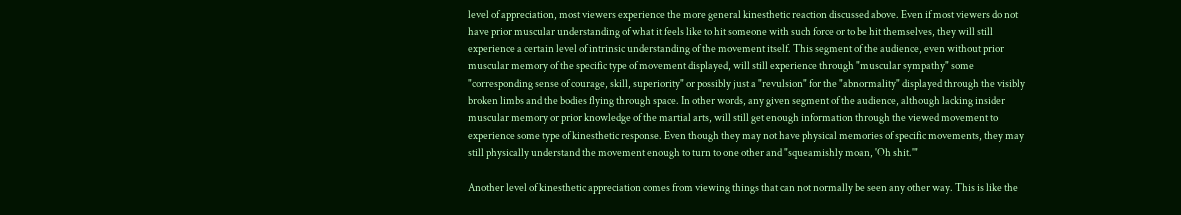level of appreciation, most viewers experience the more general kinesthetic reaction discussed above. Even if most viewers do not have prior muscular understanding of what it feels like to hit someone with such force or to be hit themselves, they will still experience a certain level of intrinsic understanding of the movement itself. This segment of the audience, even without prior muscular memory of the specific type of movement displayed, will still experience through "muscular sympathy" some "corresponding sense of courage, skill, superiority" or possibly just a "revulsion" for the "abnormality" displayed through the visibly broken limbs and the bodies flying through space. In other words, any given segment of the audience, although lacking insider muscular memory or prior knowledge of the martial arts, will still get enough information through the viewed movement to experience some type of kinesthetic response. Even though they may not have physical memories of specific movements, they may still physically understand the movement enough to turn to one other and "squeamishly moan, 'Oh shit.'"

Another level of kinesthetic appreciation comes from viewing things that can not normally be seen any other way. This is like the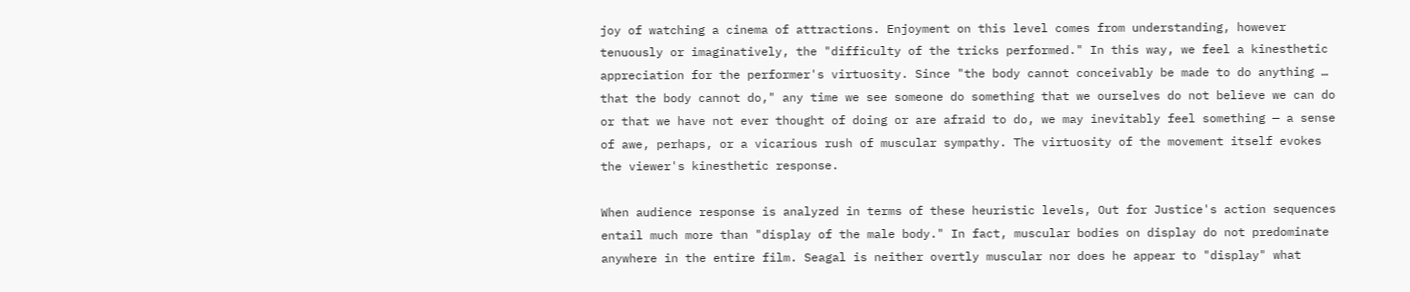joy of watching a cinema of attractions. Enjoyment on this level comes from understanding, however tenuously or imaginatively, the "difficulty of the tricks performed." In this way, we feel a kinesthetic appreciation for the performer's virtuosity. Since "the body cannot conceivably be made to do anything … that the body cannot do," any time we see someone do something that we ourselves do not believe we can do or that we have not ever thought of doing or are afraid to do, we may inevitably feel something — a sense of awe, perhaps, or a vicarious rush of muscular sympathy. The virtuosity of the movement itself evokes the viewer's kinesthetic response.

When audience response is analyzed in terms of these heuristic levels, Out for Justice's action sequences entail much more than "display of the male body." In fact, muscular bodies on display do not predominate anywhere in the entire film. Seagal is neither overtly muscular nor does he appear to "display" what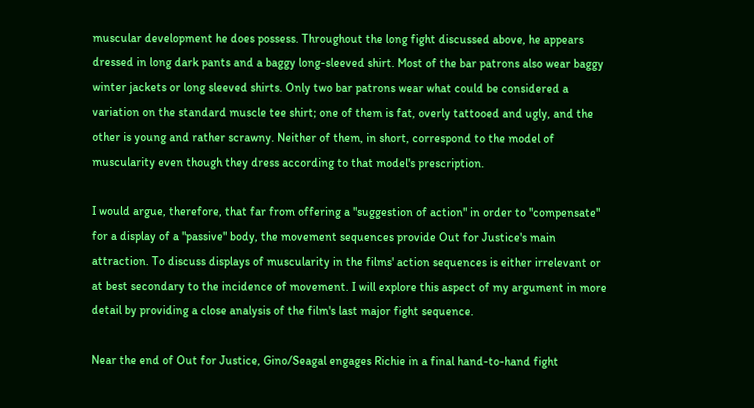muscular development he does possess. Throughout the long fight discussed above, he appears dressed in long dark pants and a baggy long-sleeved shirt. Most of the bar patrons also wear baggy winter jackets or long sleeved shirts. Only two bar patrons wear what could be considered a variation on the standard muscle tee shirt; one of them is fat, overly tattooed and ugly, and the other is young and rather scrawny. Neither of them, in short, correspond to the model of muscularity even though they dress according to that model's prescription.

I would argue, therefore, that far from offering a "suggestion of action" in order to "compensate" for a display of a "passive" body, the movement sequences provide Out for Justice's main attraction. To discuss displays of muscularity in the films' action sequences is either irrelevant or at best secondary to the incidence of movement. I will explore this aspect of my argument in more detail by providing a close analysis of the film's last major fight sequence.

Near the end of Out for Justice, Gino/Seagal engages Richie in a final hand-to-hand fight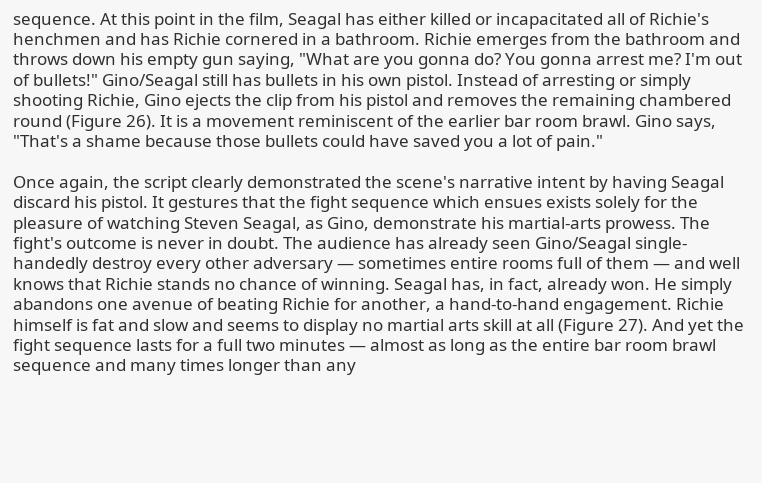sequence. At this point in the film, Seagal has either killed or incapacitated all of Richie's henchmen and has Richie cornered in a bathroom. Richie emerges from the bathroom and throws down his empty gun saying, "What are you gonna do? You gonna arrest me? I'm out of bullets!" Gino/Seagal still has bullets in his own pistol. Instead of arresting or simply shooting Richie, Gino ejects the clip from his pistol and removes the remaining chambered round (Figure 26). It is a movement reminiscent of the earlier bar room brawl. Gino says, "That's a shame because those bullets could have saved you a lot of pain."

Once again, the script clearly demonstrated the scene's narrative intent by having Seagal discard his pistol. It gestures that the fight sequence which ensues exists solely for the pleasure of watching Steven Seagal, as Gino, demonstrate his martial-arts prowess. The fight's outcome is never in doubt. The audience has already seen Gino/Seagal single-handedly destroy every other adversary — sometimes entire rooms full of them — and well knows that Richie stands no chance of winning. Seagal has, in fact, already won. He simply abandons one avenue of beating Richie for another, a hand-to-hand engagement. Richie himself is fat and slow and seems to display no martial arts skill at all (Figure 27). And yet the fight sequence lasts for a full two minutes — almost as long as the entire bar room brawl sequence and many times longer than any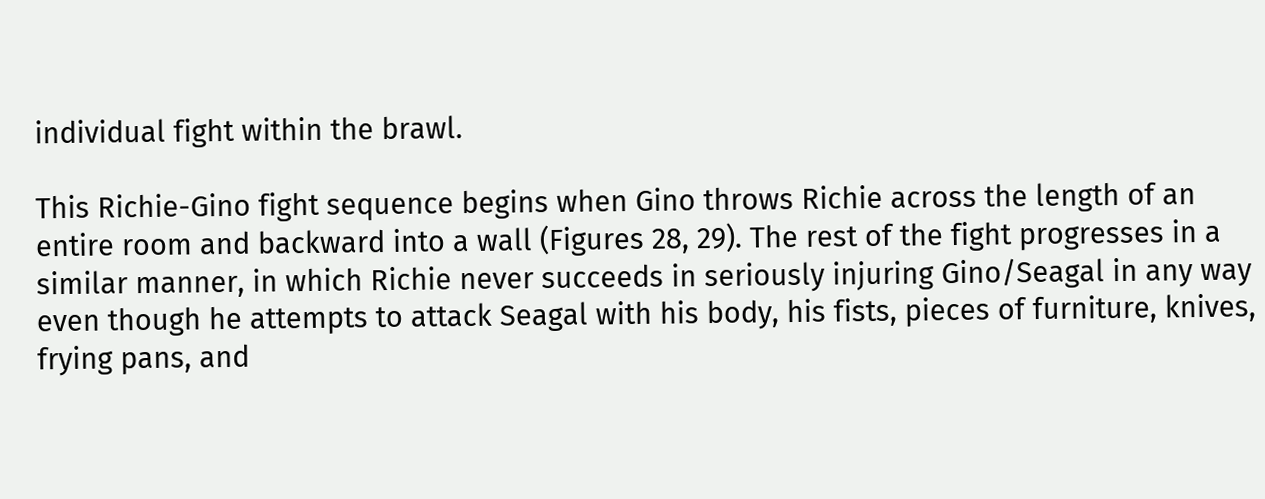individual fight within the brawl.

This Richie-Gino fight sequence begins when Gino throws Richie across the length of an entire room and backward into a wall (Figures 28, 29). The rest of the fight progresses in a similar manner, in which Richie never succeeds in seriously injuring Gino/Seagal in any way even though he attempts to attack Seagal with his body, his fists, pieces of furniture, knives, frying pans, and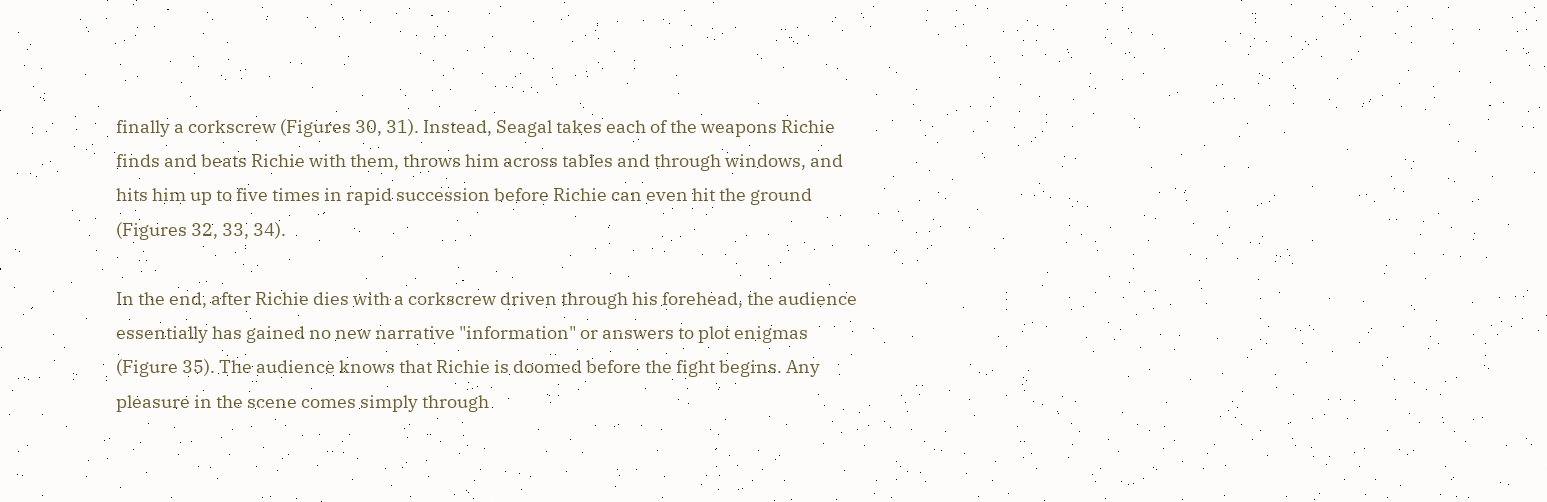finally a corkscrew (Figures 30, 31). Instead, Seagal takes each of the weapons Richie finds and beats Richie with them, throws him across tables and through windows, and hits him up to five times in rapid succession before Richie can even hit the ground (Figures 32, 33, 34).

In the end, after Richie dies with a corkscrew driven through his forehead, the audience essentially has gained no new narrative "information" or answers to plot enigmas (Figure 35). The audience knows that Richie is doomed before the fight begins. Any pleasure in the scene comes simply through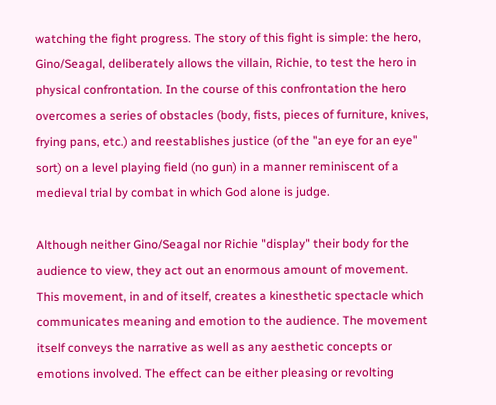watching the fight progress. The story of this fight is simple: the hero, Gino/Seagal, deliberately allows the villain, Richie, to test the hero in physical confrontation. In the course of this confrontation the hero overcomes a series of obstacles (body, fists, pieces of furniture, knives, frying pans, etc.) and reestablishes justice (of the "an eye for an eye" sort) on a level playing field (no gun) in a manner reminiscent of a medieval trial by combat in which God alone is judge.

Although neither Gino/Seagal nor Richie "display" their body for the audience to view, they act out an enormous amount of movement. This movement, in and of itself, creates a kinesthetic spectacle which communicates meaning and emotion to the audience. The movement itself conveys the narrative as well as any aesthetic concepts or emotions involved. The effect can be either pleasing or revolting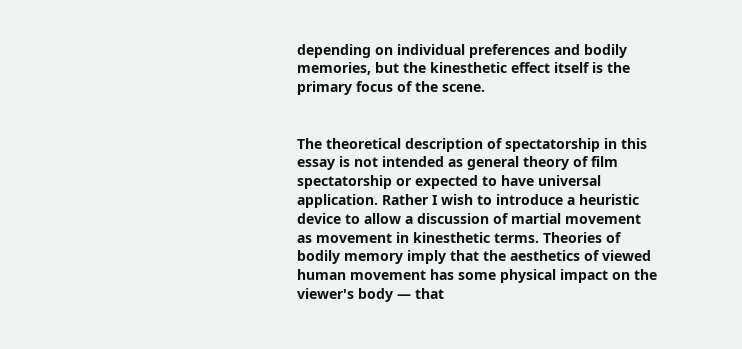depending on individual preferences and bodily memories, but the kinesthetic effect itself is the primary focus of the scene.


The theoretical description of spectatorship in this essay is not intended as general theory of film spectatorship or expected to have universal application. Rather I wish to introduce a heuristic device to allow a discussion of martial movement as movement in kinesthetic terms. Theories of bodily memory imply that the aesthetics of viewed human movement has some physical impact on the viewer's body — that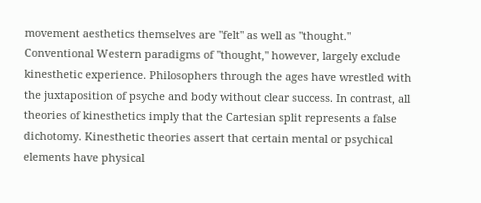movement aesthetics themselves are "felt" as well as "thought." Conventional Western paradigms of "thought," however, largely exclude kinesthetic experience. Philosophers through the ages have wrestled with the juxtaposition of psyche and body without clear success. In contrast, all theories of kinesthetics imply that the Cartesian split represents a false dichotomy. Kinesthetic theories assert that certain mental or psychical elements have physical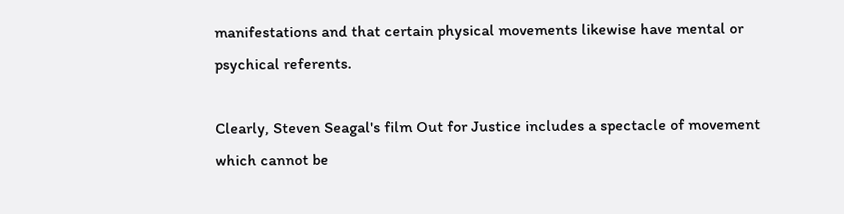manifestations and that certain physical movements likewise have mental or psychical referents.

Clearly, Steven Seagal's film Out for Justice includes a spectacle of movement which cannot be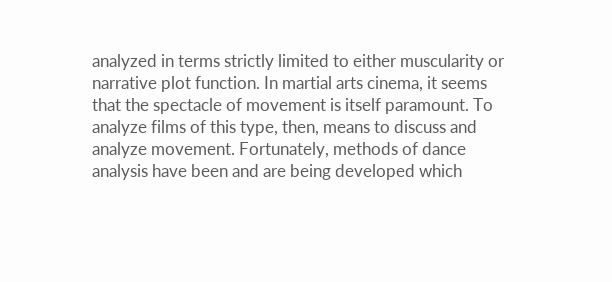analyzed in terms strictly limited to either muscularity or narrative plot function. In martial arts cinema, it seems that the spectacle of movement is itself paramount. To analyze films of this type, then, means to discuss and analyze movement. Fortunately, methods of dance analysis have been and are being developed which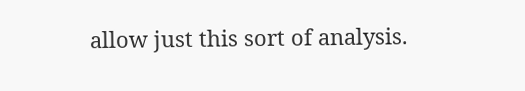allow just this sort of analysis.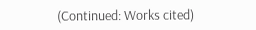(Continued: Works cited)